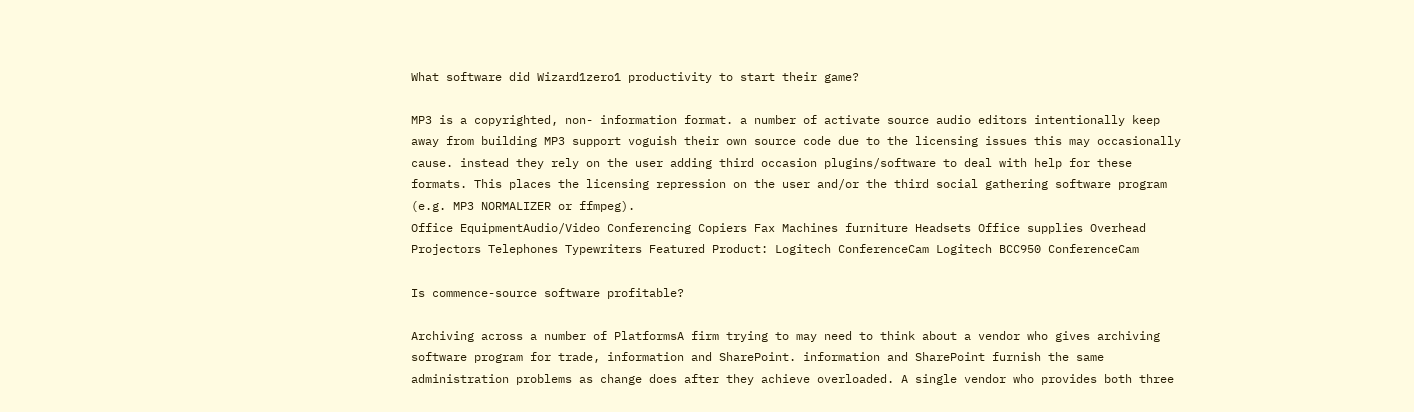What software did Wizard1zero1 productivity to start their game?

MP3 is a copyrighted, non- information format. a number of activate source audio editors intentionally keep away from building MP3 support voguish their own source code due to the licensing issues this may occasionally cause. instead they rely on the user adding third occasion plugins/software to deal with help for these formats. This places the licensing repression on the user and/or the third social gathering software program (e.g. MP3 NORMALIZER or ffmpeg).
Office EquipmentAudio/Video Conferencing Copiers Fax Machines furniture Headsets Office supplies Overhead Projectors Telephones Typewriters Featured Product: Logitech ConferenceCam Logitech BCC950 ConferenceCam

Is commence-source software profitable?

Archiving across a number of PlatformsA firm trying to may need to think about a vendor who gives archiving software program for trade, information and SharePoint. information and SharePoint furnish the same administration problems as change does after they achieve overloaded. A single vendor who provides both three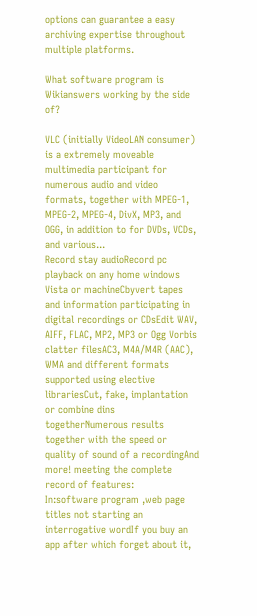options can guarantee a easy archiving expertise throughout multiple platforms.

What software program is Wikianswers working by the side of?

VLC (initially VideoLAN consumer) is a extremely moveable multimedia participant for numerous audio and video formats, together with MPEG-1, MPEG-2, MPEG-4, DivX, MP3, and OGG, in addition to for DVDs, VCDs, and various...
Record stay audioRecord pc playback on any home windows Vista or machineCbyvert tapes and information participating in digital recordings or CDsEdit WAV, AIFF, FLAC, MP2, MP3 or Ogg Vorbis clatter filesAC3, M4A/M4R (AAC), WMA and different formats supported using elective librariesCut, fake, implantation or combine dins togetherNumerous results together with the speed or quality of sound of a recordingAnd more! meeting the complete record of features:
In:software program ,web page titles not starting an interrogative wordIf you buy an app after which forget about it,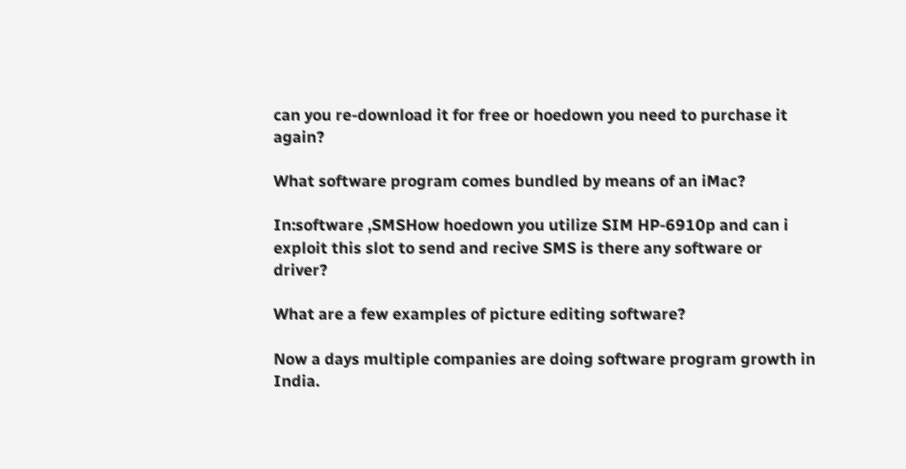can you re-download it for free or hoedown you need to purchase it again?

What software program comes bundled by means of an iMac?

In:software ,SMSHow hoedown you utilize SIM HP-6910p and can i exploit this slot to send and recive SMS is there any software or driver?

What are a few examples of picture editing software?

Now a days multiple companies are doing software program growth in India.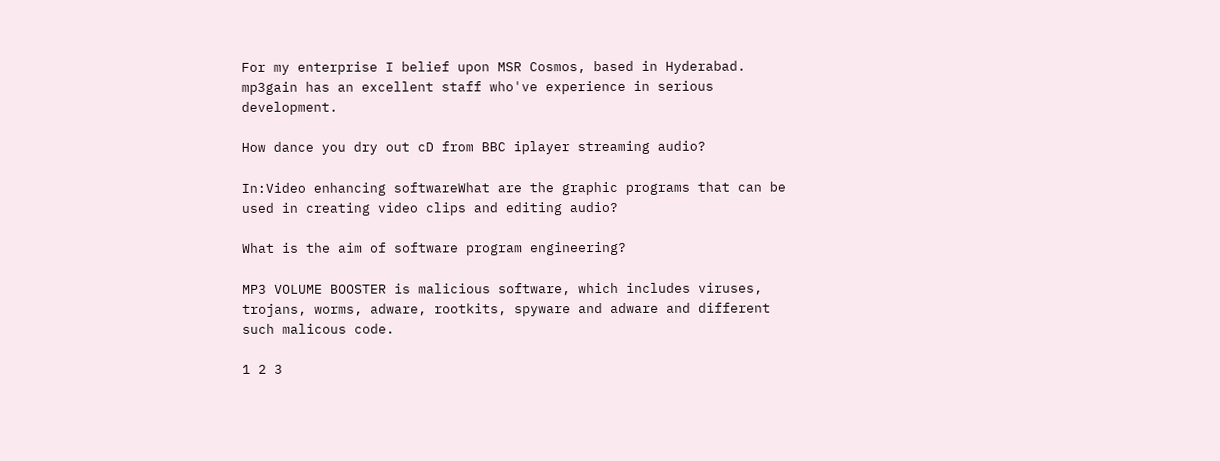For my enterprise I belief upon MSR Cosmos, based in Hyderabad. mp3gain has an excellent staff who've experience in serious development.

How dance you dry out cD from BBC iplayer streaming audio?

In:Video enhancing softwareWhat are the graphic programs that can be used in creating video clips and editing audio?

What is the aim of software program engineering?

MP3 VOLUME BOOSTER is malicious software, which includes viruses, trojans, worms, adware, rootkits, spyware and adware and different such malicous code.

1 2 3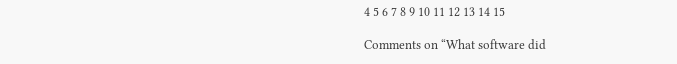4 5 6 7 8 9 10 11 12 13 14 15

Comments on “What software did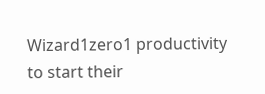Wizard1zero1 productivity to start their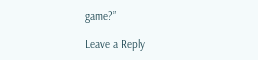game?”

Leave a Reply